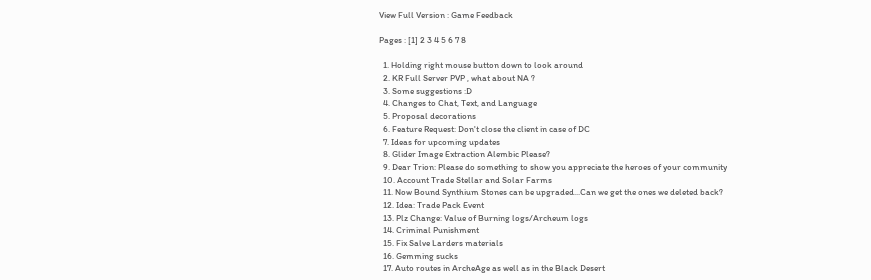View Full Version : Game Feedback

Pages : [1] 2 3 4 5 6 7 8

  1. Holding right mouse button down to look around
  2. KR Full Server PVP , what about NA ?
  3. Some suggestions :D
  4. Changes to Chat, Text, and Language
  5. Proposal decorations
  6. Feature Request: Don't close the client in case of DC
  7. Ideas for upcoming updates
  8. Glider Image Extraction Alembic Please?
  9. Dear Trion: Please do something to show you appreciate the heroes of your community
  10. Account Trade Stellar and Solar Farms
  11. Now Bound Synthium Stones can be upgraded...Can we get the ones we deleted back?
  12. Idea: Trade Pack Event
  13. Plz Change: Value of Burning logs/Archeum logs
  14. Criminal Punishment
  15. Fix Salve Larders materials
  16. Gemming sucks
  17. Auto routes in ArcheAge as well as in the Black Desert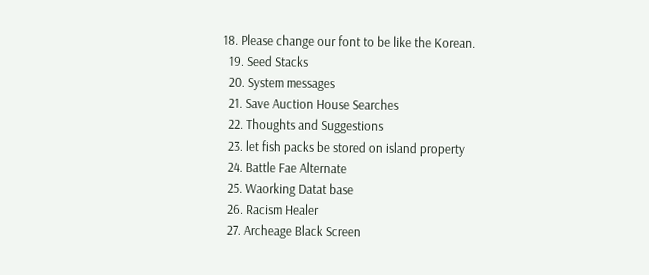18. Please change our font to be like the Korean.
  19. Seed Stacks
  20. System messages
  21. Save Auction House Searches
  22. Thoughts and Suggestions
  23. let fish packs be stored on island property
  24. Battle Fae Alternate
  25. Waorking Datat base
  26. Racism Healer
  27. Archeage Black Screen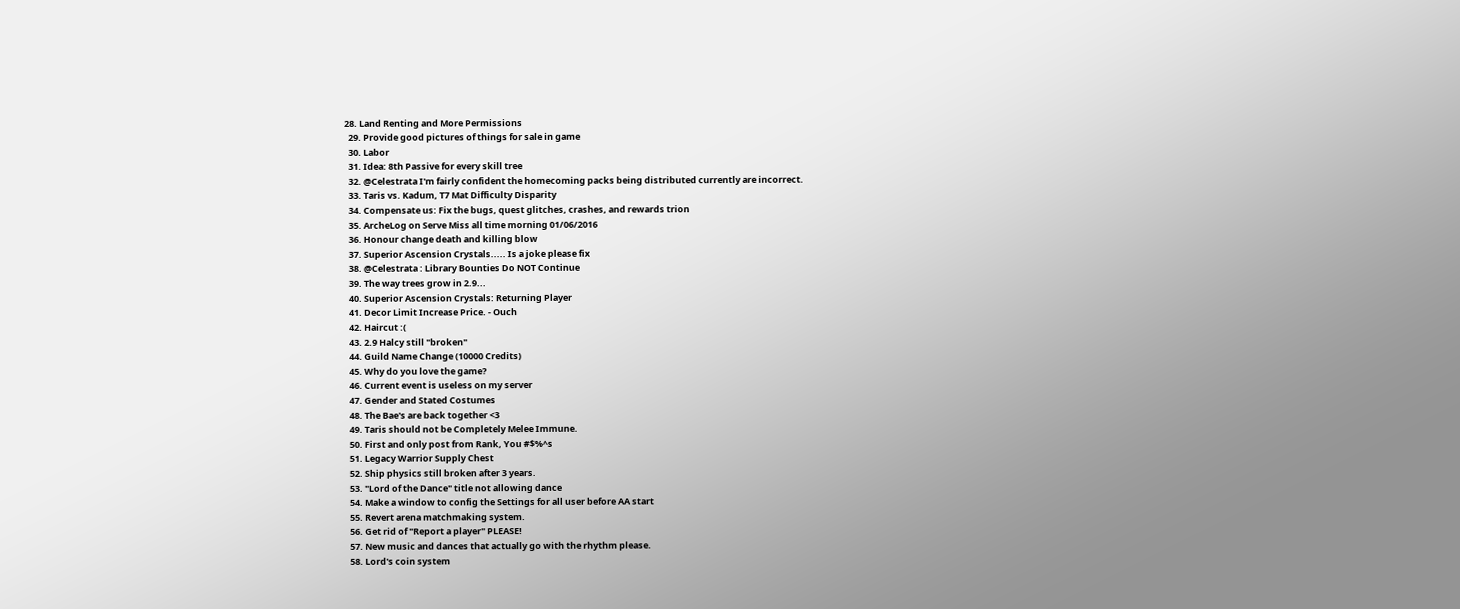28. Land Renting and More Permissions
  29. Provide good pictures of things for sale in game
  30. Labor
  31. Idea: 8th Passive for every skill tree
  32. @Celestrata I'm fairly confident the homecoming packs being distributed currently are incorrect.
  33. Taris vs. Kadum, T7 Mat Difficulty Disparity
  34. Compensate us: Fix the bugs, quest glitches, crashes, and rewards trion
  35. ArcheLog on Serve Miss all time morning 01/06/2016
  36. Honour change death and killing blow
  37. Superior Ascension Crystals..... Is a joke please fix
  38. @Celestrata : Library Bounties Do NOT Continue
  39. The way trees grow in 2.9...
  40. Superior Ascension Crystals: Returning Player
  41. Decor Limit Increase Price. - Ouch
  42. Haircut :(
  43. 2.9 Halcy still "broken"
  44. Guild Name Change (10000 Credits)
  45. Why do you love the game?
  46. Current event is useless on my server
  47. Gender and Stated Costumes
  48. The Bae's are back together <3
  49. Taris should not be Completely Melee Immune.
  50. First and only post from Rank, You #$%^s
  51. Legacy Warrior Supply Chest
  52. Ship physics still broken after 3 years.
  53. "Lord of the Dance" title not allowing dance
  54. Make a window to config the Settings for all user before AA start
  55. Revert arena matchmaking system.
  56. Get rid of "Report a player" PLEASE!
  57. New music and dances that actually go with the rhythm please.
  58. Lord's coin system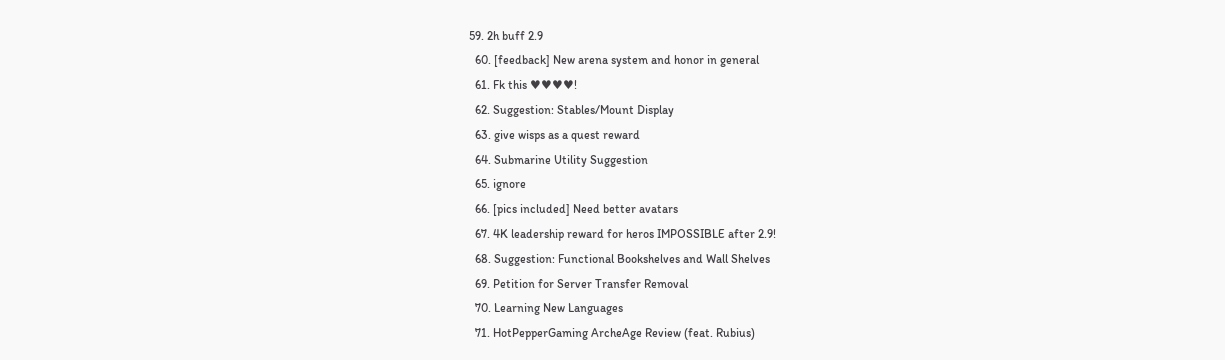59. 2h buff 2.9
  60. [feedback] New arena system and honor in general
  61. Fk this ♥♥♥♥!
  62. Suggestion: Stables/Mount Display
  63. give wisps as a quest reward
  64. Submarine Utility Suggestion
  65. ignore
  66. [pics included] Need better avatars
  67. 4K leadership reward for heros IMPOSSIBLE after 2.9!
  68. Suggestion: Functional Bookshelves and Wall Shelves
  69. Petition for Server Transfer Removal
  70. Learning New Languages
  71. HotPepperGaming ArcheAge Review (feat. Rubius)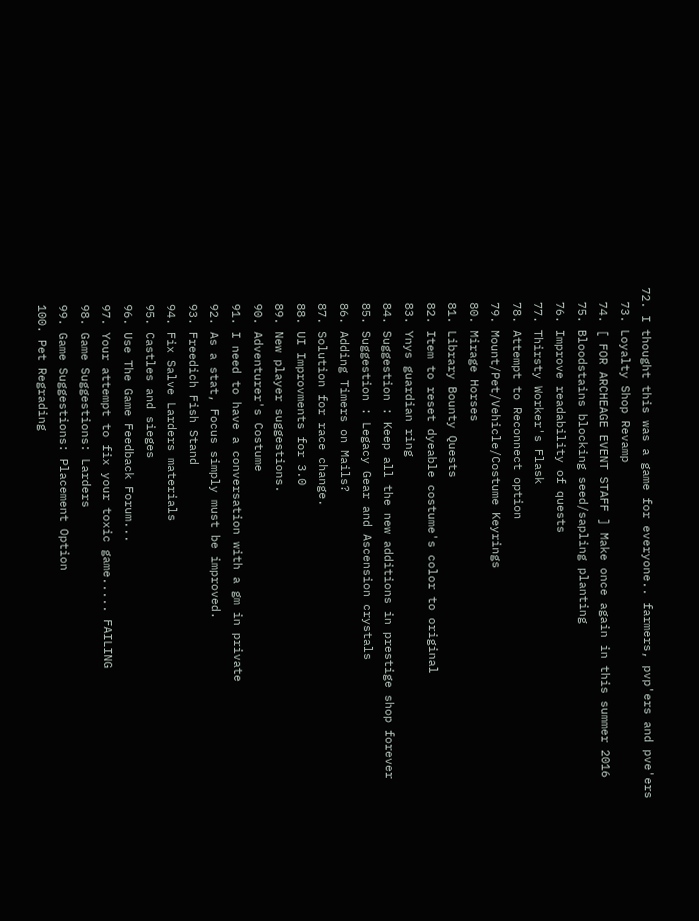72. I thought this was a game for everyone.. farmers, pvp'ers and pve'ers
  73. Loyalty Shop Revamp
  74. [ FOR ARCHEAGE EVENT STAFF ] Make once again in this summer 2016
  75. Bloodstains blocking seed/sapling planting
  76. Improve readability of quests
  77. Thirsty Worker's Flask
  78. Attempt to Reconnect option
  79. Mount/Pet/Vehicle/Costume Keyrings
  80. Mirage Horses
  81. Library Bounty Quests
  82. Item to reset dyeable costume's color to original
  83. Ynys guardian ring
  84. Suggestion : Keep all the new additions in prestige shop forever
  85. Suggestion : Legacy Gear and Ascension crystals
  86. Adding Timers on Mails?
  87. Solution for race change.
  88. UI Improvments for 3.0
  89. New player suggestions.
  90. Adventurer's Costume
  91. I need to have a conversation with a gm in private
  92. As a stat, Focus simply must be improved.
  93. Freedich Fish Stand
  94. Fix Salve Larders materials
  95. Castles and sieges
  96. Use The Game Feedback Forum...
  97. Your attempt to fix your toxic game..... FAILING
  98. Game Suggestions: Larders
  99. Game Suggestions: Placement Option
  100. Pet Regrading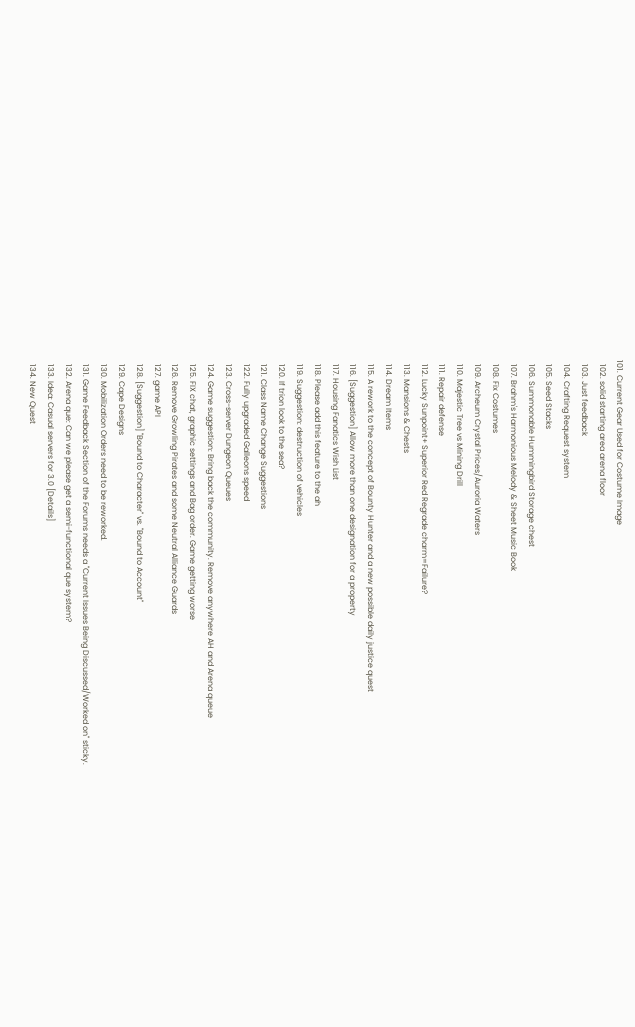101. Current Gear Used for Costume Image
  102. solid starting area arena floor
  103. Just feedback
  104. Crafting Request system
  105. Seed Stacks
  106. Summonable Hummingbird Storage chest
  107. Brahm's Harmonious Melody & Sheet Music Book
  108. Fix Costumes
  109. Archeum Crystal Prices/Auroria Waters
  110. Majestic Tree vs Mining Drill
  111. Repair defense
  112. Lucky Sunpoint+ Superior Red Regrade charm=Failure?
  113. Mansions & Chests
  114. Dream Items
  115. A rework to the concept of Bounty Hunter and a new possible daily justice quest
  116. [Suggestion] Allow more than one designation for a property
  117. Housing Fanatics Wish List
  118. Please add this feature to the ah
  119. Suggestion: destruction of vehicles
  120. If trion look to the sea?
  121. Class Name Change Suggestions
  122. Fully upgraded Galleons speed
  123. Cross-server Dungeon Queues
  124. Game suggestion: Bring back the community. Remove anywhere AH and Arena queue
  125. FIX chat, graphic settings and Bag order. Game getting worse
  126. Remove Growling Pirates and some Neutral Alliance Guards
  127. game API
  128. [Suggestion] "Bound to Character" vs. "Bound to Account"
  129. Cape Designs
  130. Mobilization Orders need to be reworked.
  131. Game Feedback Section of the Forums needs a "Current Issues Being Discussed/Worked on" sticky.
  132. Arena que: Can we please get a semi-functional que system?
  133. Idea: Casual servers for 3.0 [Details]
  134. New Quest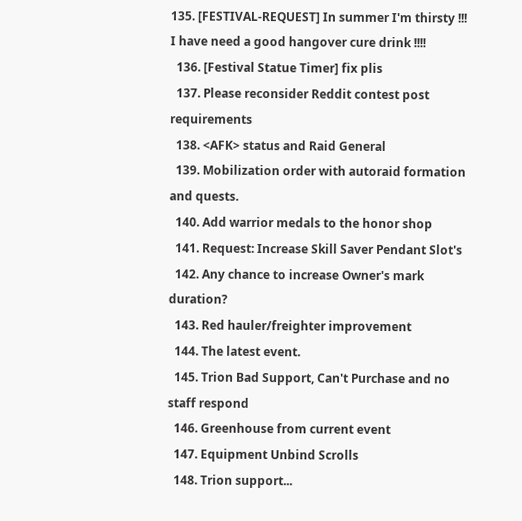135. [FESTIVAL-REQUEST] In summer I'm thirsty !!! I have need a good hangover cure drink !!!!
  136. [Festival Statue Timer] fix plis
  137. Please reconsider Reddit contest post requirements
  138. <AFK> status and Raid General
  139. Mobilization order with autoraid formation and quests.
  140. Add warrior medals to the honor shop
  141. Request: Increase Skill Saver Pendant Slot's
  142. Any chance to increase Owner's mark duration?
  143. Red hauler/freighter improvement
  144. The latest event.
  145. Trion Bad Support, Can't Purchase and no staff respond
  146. Greenhouse from current event
  147. Equipment Unbind Scrolls
  148. Trion support...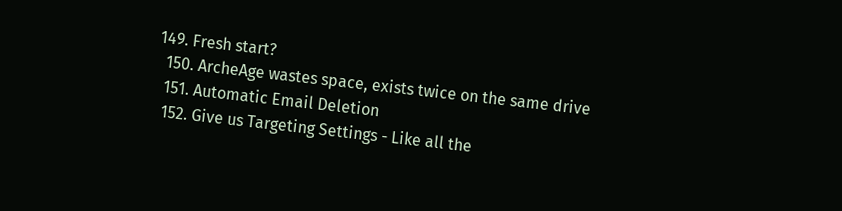149. Fresh start?
  150. ArcheAge wastes space, exists twice on the same drive
  151. Automatic Email Deletion
  152. Give us Targeting Settings - Like all the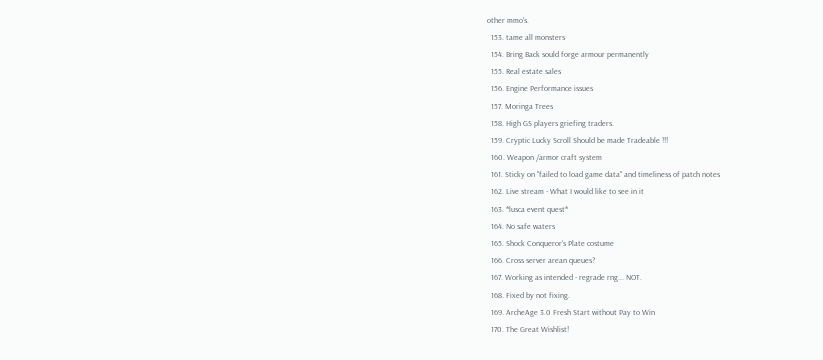other mmo's.
  153. tame all monsters
  154. Bring Back sould forge armour permanently
  155. Real estate sales
  156. Engine Performance issues
  157. Moringa Trees
  158. High GS players griefing traders.
  159. Cryptic Lucky Scroll Should be made Tradeable !!!
  160. Weapon /armor craft system
  161. Sticky on "failed to load game data" and timeliness of patch notes
  162. Live stream - What I would like to see in it
  163. *lusca event quest*
  164. No safe waters
  165. Shock Conqueror's Plate costume
  166. Cross server arean queues?
  167. Working as intended - regrade rng... NOT.
  168. Fixed by not fixing.
  169. ArcheAge 3.0 Fresh Start without Pay to Win
  170. The Great Wishlist!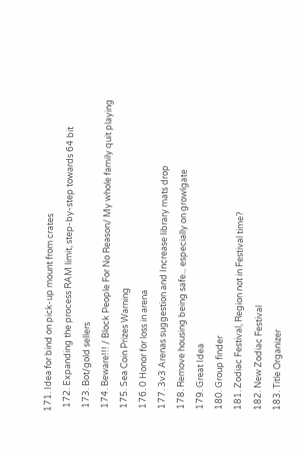171. Idea for bind on pick-up mount from crates
  172. Expanding the process RAM limit, step-by-step towards 64 bit
  173. Bot/gold sellers
  174. Beware!!! / Block People For No Reason/ My whole family quit playing
  175. Sea Coin Prizes Warning
  176. 0 Honor for loss in arena
  177. 3v3 Arenas suggestion and Increase library mats drop
  178. Remove housing being safe... especially on growlgate
  179. Great Idea
  180. Group finder
  181. Zodiac Festival, Region not in Festival time?
  182. New Zodiac Festival
  183. Title Organizer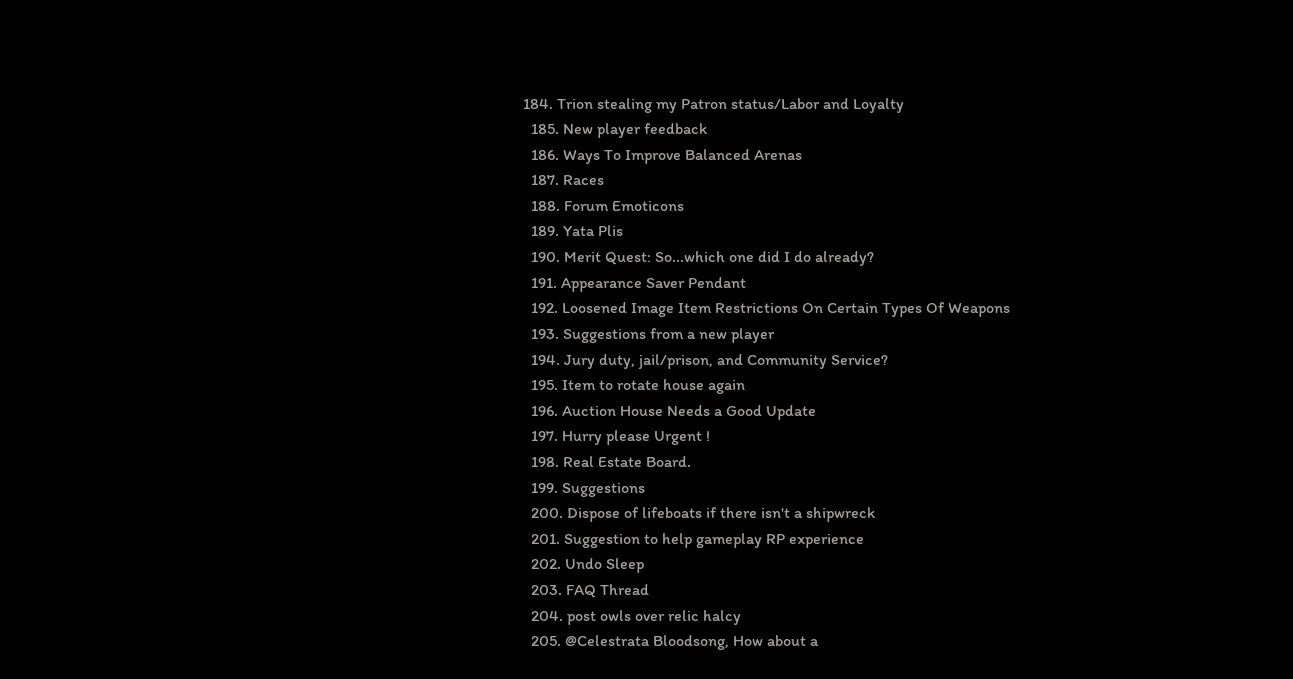184. Trion stealing my Patron status/Labor and Loyalty
  185. New player feedback
  186. Ways To Improve Balanced Arenas
  187. Races
  188. Forum Emoticons
  189. Yata Plis
  190. Merit Quest: So...which one did I do already?
  191. Appearance Saver Pendant
  192. Loosened Image Item Restrictions On Certain Types Of Weapons
  193. Suggestions from a new player
  194. Jury duty, jail/prison, and Community Service?
  195. Item to rotate house again
  196. Auction House Needs a Good Update
  197. Hurry please Urgent !
  198. Real Estate Board.
  199. Suggestions
  200. Dispose of lifeboats if there isn't a shipwreck
  201. Suggestion to help gameplay RP experience
  202. Undo Sleep
  203. FAQ Thread
  204. post owls over relic halcy
  205. @Celestrata Bloodsong, How about a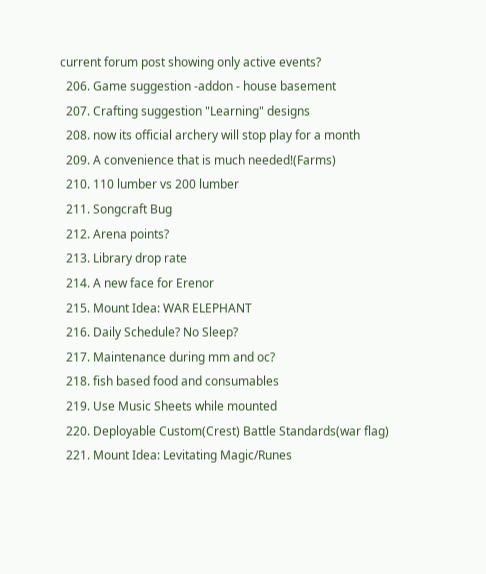current forum post showing only active events?
  206. Game suggestion -addon - house basement
  207. Crafting suggestion "Learning" designs
  208. now its official archery will stop play for a month
  209. A convenience that is much needed!(Farms)
  210. 110 lumber vs 200 lumber
  211. Songcraft Bug
  212. Arena points?
  213. Library drop rate
  214. A new face for Erenor
  215. Mount Idea: WAR ELEPHANT
  216. Daily Schedule? No Sleep?
  217. Maintenance during mm and oc?
  218. fish based food and consumables
  219. Use Music Sheets while mounted
  220. Deployable Custom(Crest) Battle Standards(war flag)
  221. Mount Idea: Levitating Magic/Runes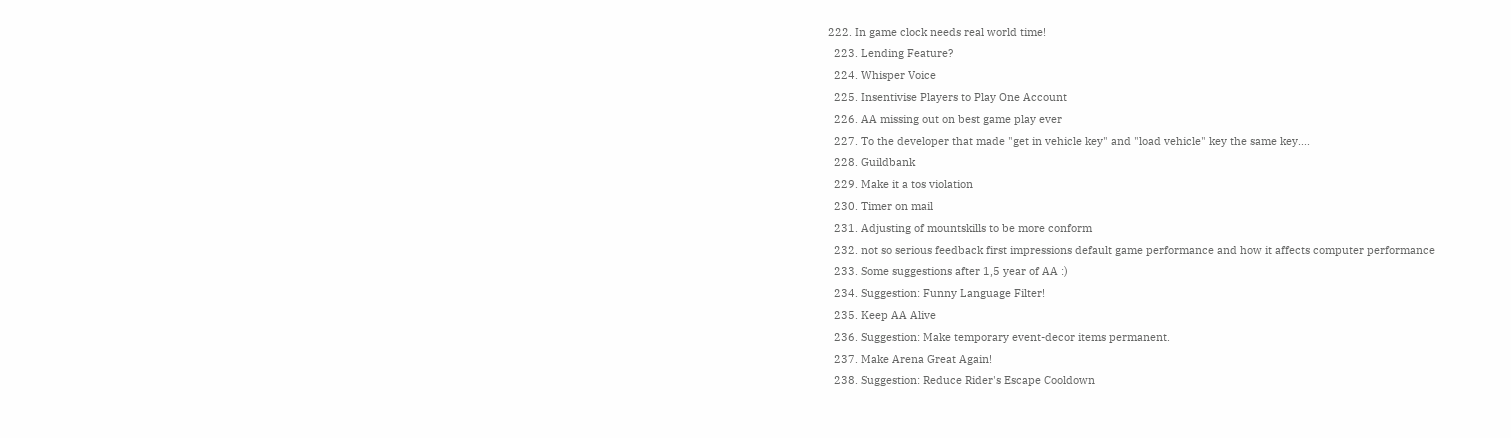222. In game clock needs real world time!
  223. Lending Feature?
  224. Whisper Voice
  225. Insentivise Players to Play One Account
  226. AA missing out on best game play ever
  227. To the developer that made "get in vehicle key" and "load vehicle" key the same key....
  228. Guildbank
  229. Make it a tos violation
  230. Timer on mail
  231. Adjusting of mountskills to be more conform
  232. not so serious feedback first impressions default game performance and how it affects computer performance
  233. Some suggestions after 1,5 year of AA :)
  234. Suggestion: Funny Language Filter!
  235. Keep AA Alive
  236. Suggestion: Make temporary event-decor items permanent.
  237. Make Arena Great Again!
  238. Suggestion: Reduce Rider's Escape Cooldown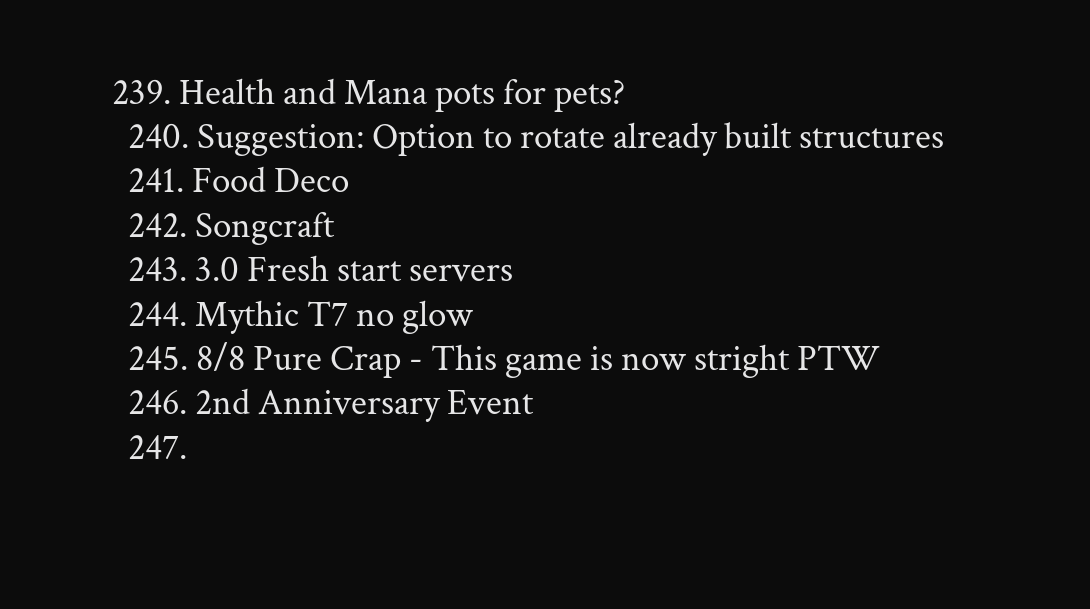239. Health and Mana pots for pets?
  240. Suggestion: Option to rotate already built structures
  241. Food Deco
  242. Songcraft
  243. 3.0 Fresh start servers
  244. Mythic T7 no glow
  245. 8/8 Pure Crap - This game is now stright PTW
  246. 2nd Anniversary Event
  247.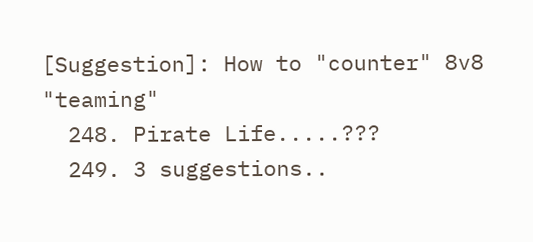[Suggestion]: How to "counter" 8v8 "teaming"
  248. Pirate Life.....???
  249. 3 suggestions..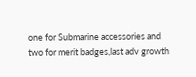one for Submarine accessories and two for merit badges,last adv growth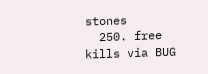stones
  250. free kills via BUG